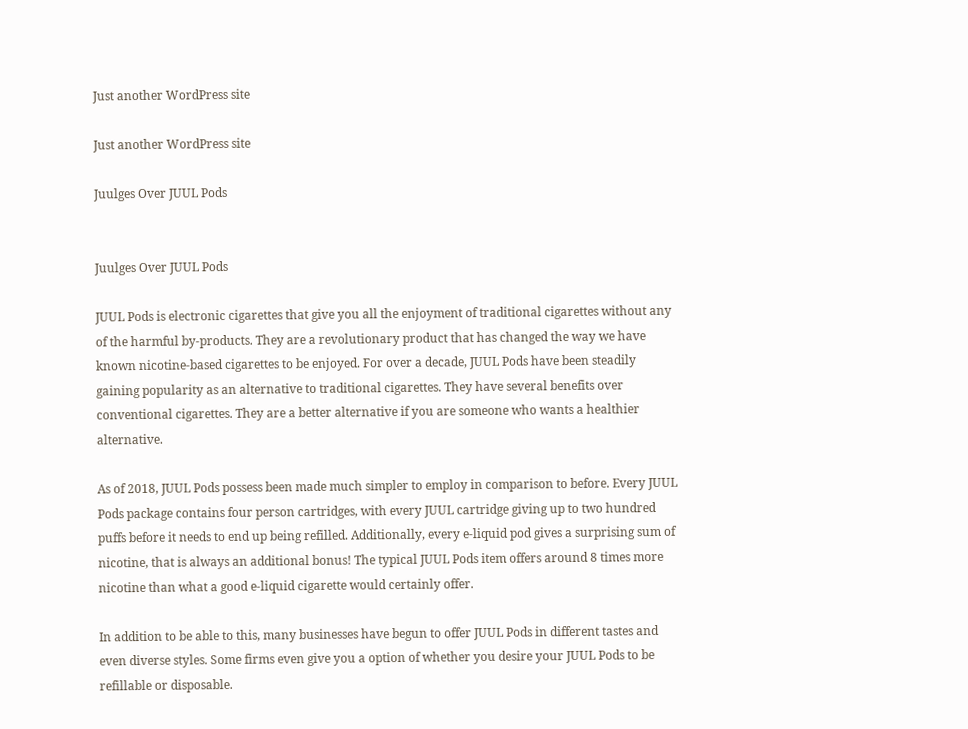Just another WordPress site

Just another WordPress site

Juulges Over JUUL Pods


Juulges Over JUUL Pods

JUUL Pods is electronic cigarettes that give you all the enjoyment of traditional cigarettes without any of the harmful by-products. They are a revolutionary product that has changed the way we have known nicotine-based cigarettes to be enjoyed. For over a decade, JUUL Pods have been steadily gaining popularity as an alternative to traditional cigarettes. They have several benefits over conventional cigarettes. They are a better alternative if you are someone who wants a healthier alternative.

As of 2018, JUUL Pods possess been made much simpler to employ in comparison to before. Every JUUL Pods package contains four person cartridges, with every JUUL cartridge giving up to two hundred puffs before it needs to end up being refilled. Additionally, every e-liquid pod gives a surprising sum of nicotine, that is always an additional bonus! The typical JUUL Pods item offers around 8 times more nicotine than what a good e-liquid cigarette would certainly offer.

In addition to be able to this, many businesses have begun to offer JUUL Pods in different tastes and even diverse styles. Some firms even give you a option of whether you desire your JUUL Pods to be refillable or disposable.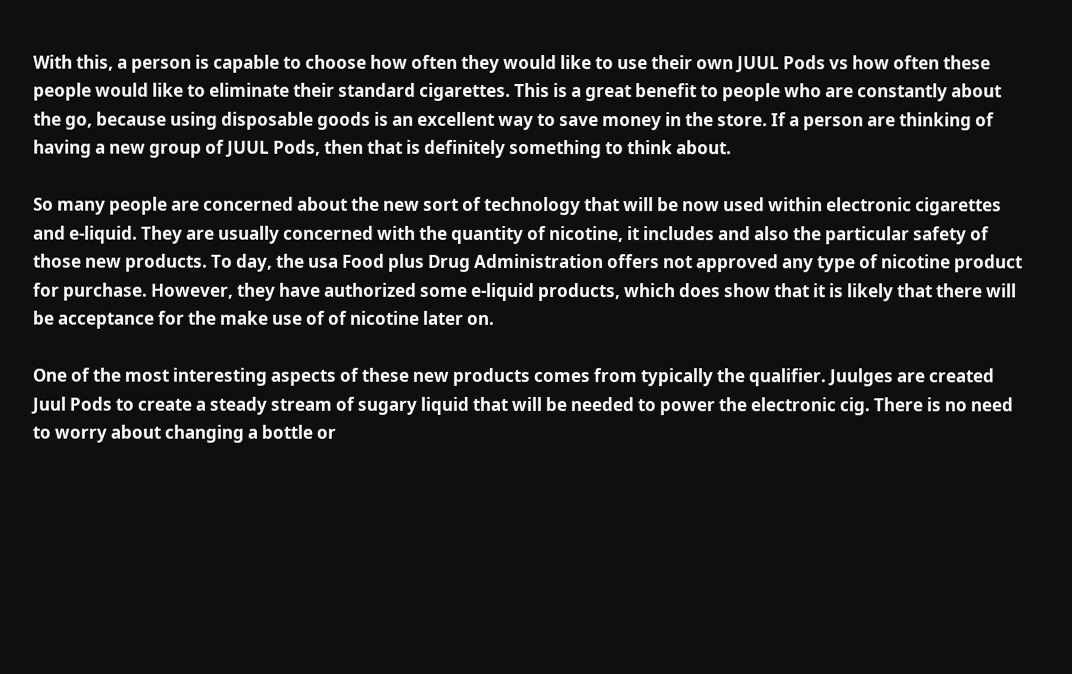With this, a person is capable to choose how often they would like to use their own JUUL Pods vs how often these people would like to eliminate their standard cigarettes. This is a great benefit to people who are constantly about the go, because using disposable goods is an excellent way to save money in the store. If a person are thinking of having a new group of JUUL Pods, then that is definitely something to think about.

So many people are concerned about the new sort of technology that will be now used within electronic cigarettes and e-liquid. They are usually concerned with the quantity of nicotine, it includes and also the particular safety of those new products. To day, the usa Food plus Drug Administration offers not approved any type of nicotine product for purchase. However, they have authorized some e-liquid products, which does show that it is likely that there will be acceptance for the make use of of nicotine later on.

One of the most interesting aspects of these new products comes from typically the qualifier. Juulges are created Juul Pods to create a steady stream of sugary liquid that will be needed to power the electronic cig. There is no need to worry about changing a bottle or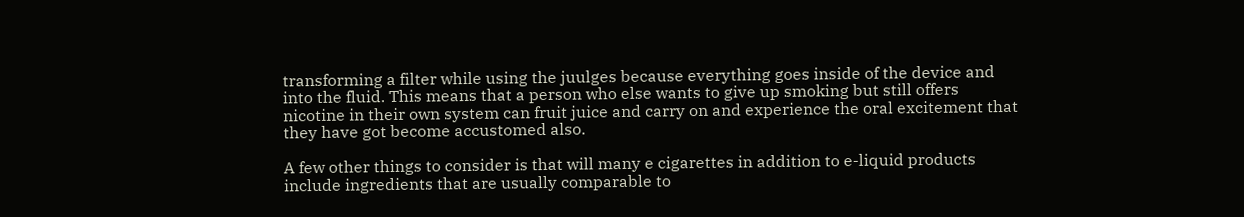transforming a filter while using the juulges because everything goes inside of the device and into the fluid. This means that a person who else wants to give up smoking but still offers nicotine in their own system can fruit juice and carry on and experience the oral excitement that they have got become accustomed also.

A few other things to consider is that will many e cigarettes in addition to e-liquid products include ingredients that are usually comparable to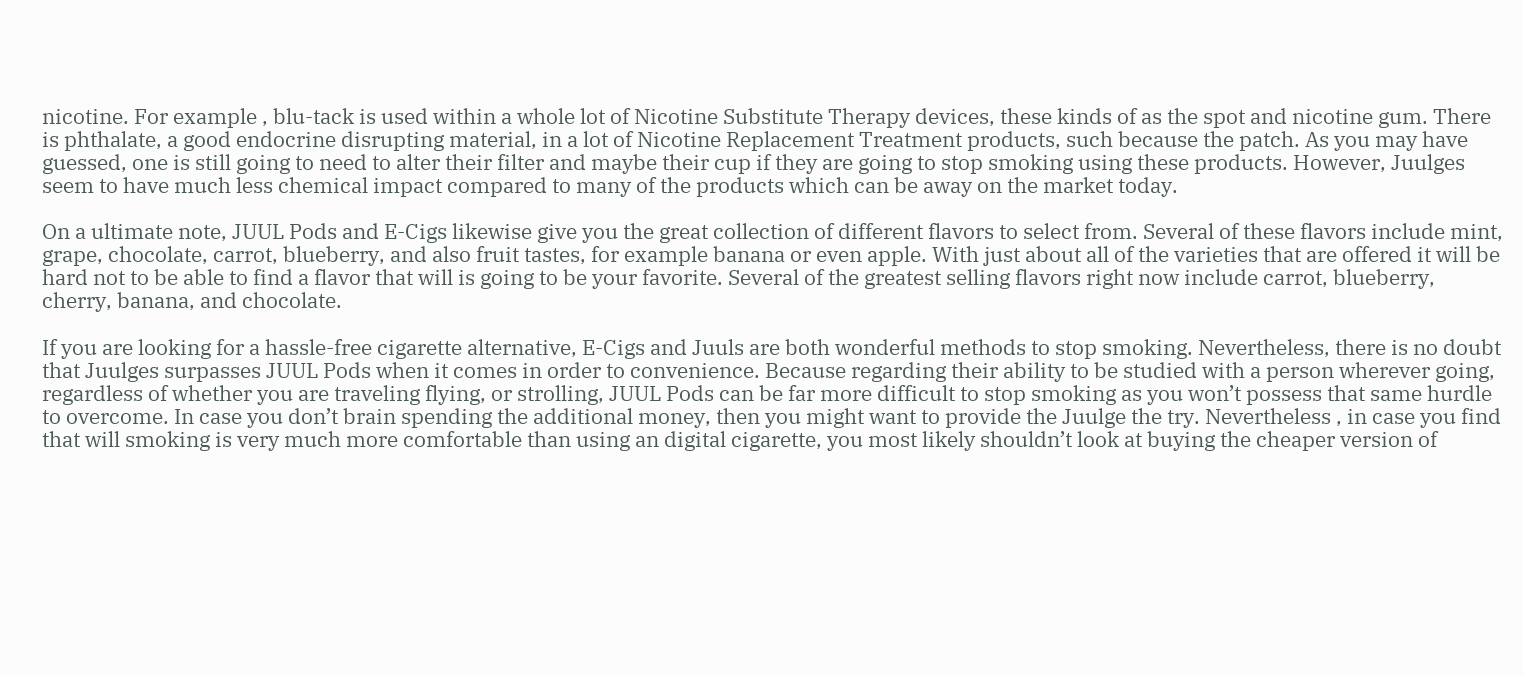nicotine. For example , blu-tack is used within a whole lot of Nicotine Substitute Therapy devices, these kinds of as the spot and nicotine gum. There is phthalate, a good endocrine disrupting material, in a lot of Nicotine Replacement Treatment products, such because the patch. As you may have guessed, one is still going to need to alter their filter and maybe their cup if they are going to stop smoking using these products. However, Juulges seem to have much less chemical impact compared to many of the products which can be away on the market today.

On a ultimate note, JUUL Pods and E-Cigs likewise give you the great collection of different flavors to select from. Several of these flavors include mint, grape, chocolate, carrot, blueberry, and also fruit tastes, for example banana or even apple. With just about all of the varieties that are offered it will be hard not to be able to find a flavor that will is going to be your favorite. Several of the greatest selling flavors right now include carrot, blueberry, cherry, banana, and chocolate.

If you are looking for a hassle-free cigarette alternative, E-Cigs and Juuls are both wonderful methods to stop smoking. Nevertheless, there is no doubt that Juulges surpasses JUUL Pods when it comes in order to convenience. Because regarding their ability to be studied with a person wherever going, regardless of whether you are traveling flying, or strolling, JUUL Pods can be far more difficult to stop smoking as you won’t possess that same hurdle to overcome. In case you don’t brain spending the additional money, then you might want to provide the Juulge the try. Nevertheless , in case you find that will smoking is very much more comfortable than using an digital cigarette, you most likely shouldn’t look at buying the cheaper version of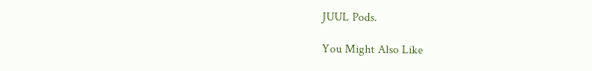JUUL Pods.

You Might Also Like